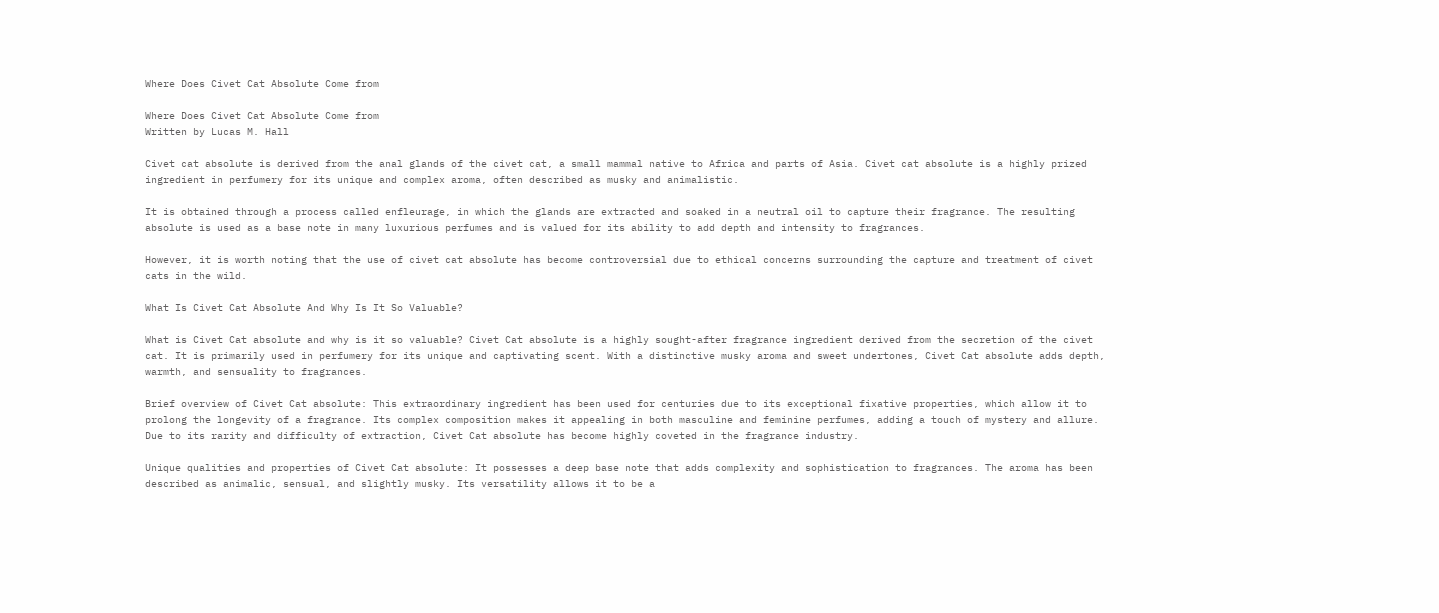Where Does Civet Cat Absolute Come from

Where Does Civet Cat Absolute Come from
Written by Lucas M. Hall

Civet cat absolute is derived from the anal glands of the civet cat, a small mammal native to Africa and parts of Asia. Civet cat absolute is a highly prized ingredient in perfumery for its unique and complex aroma, often described as musky and animalistic.

It is obtained through a process called enfleurage, in which the glands are extracted and soaked in a neutral oil to capture their fragrance. The resulting absolute is used as a base note in many luxurious perfumes and is valued for its ability to add depth and intensity to fragrances.

However, it is worth noting that the use of civet cat absolute has become controversial due to ethical concerns surrounding the capture and treatment of civet cats in the wild.

What Is Civet Cat Absolute And Why Is It So Valuable?

What is Civet Cat absolute and why is it so valuable? Civet Cat absolute is a highly sought-after fragrance ingredient derived from the secretion of the civet cat. It is primarily used in perfumery for its unique and captivating scent. With a distinctive musky aroma and sweet undertones, Civet Cat absolute adds depth, warmth, and sensuality to fragrances.

Brief overview of Civet Cat absolute: This extraordinary ingredient has been used for centuries due to its exceptional fixative properties, which allow it to prolong the longevity of a fragrance. Its complex composition makes it appealing in both masculine and feminine perfumes, adding a touch of mystery and allure. Due to its rarity and difficulty of extraction, Civet Cat absolute has become highly coveted in the fragrance industry.

Unique qualities and properties of Civet Cat absolute: It possesses a deep base note that adds complexity and sophistication to fragrances. The aroma has been described as animalic, sensual, and slightly musky. Its versatility allows it to be a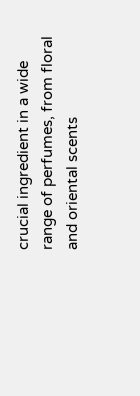crucial ingredient in a wide range of perfumes, from floral and oriental scents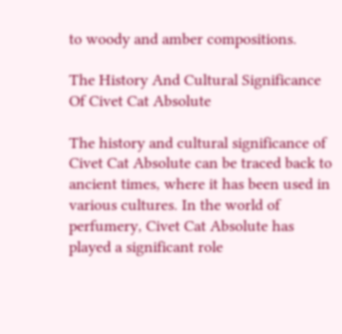to woody and amber compositions.

The History And Cultural Significance Of Civet Cat Absolute

The history and cultural significance of Civet Cat Absolute can be traced back to ancient times, where it has been used in various cultures. In the world of perfumery, Civet Cat Absolute has played a significant role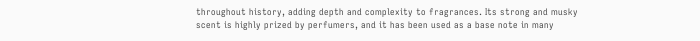throughout history, adding depth and complexity to fragrances. Its strong and musky scent is highly prized by perfumers, and it has been used as a base note in many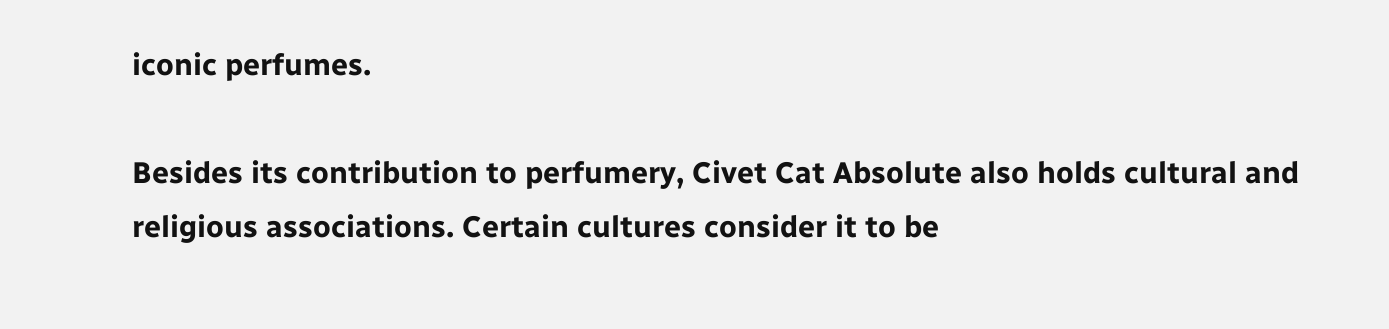iconic perfumes.

Besides its contribution to perfumery, Civet Cat Absolute also holds cultural and religious associations. Certain cultures consider it to be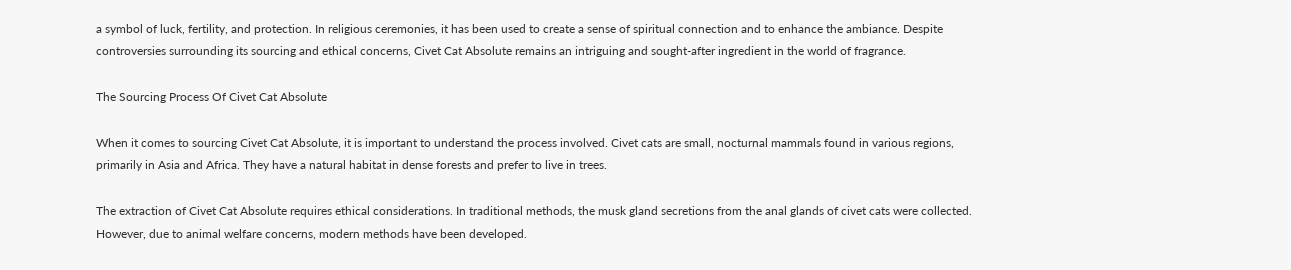a symbol of luck, fertility, and protection. In religious ceremonies, it has been used to create a sense of spiritual connection and to enhance the ambiance. Despite controversies surrounding its sourcing and ethical concerns, Civet Cat Absolute remains an intriguing and sought-after ingredient in the world of fragrance.

The Sourcing Process Of Civet Cat Absolute

When it comes to sourcing Civet Cat Absolute, it is important to understand the process involved. Civet cats are small, nocturnal mammals found in various regions, primarily in Asia and Africa. They have a natural habitat in dense forests and prefer to live in trees.

The extraction of Civet Cat Absolute requires ethical considerations. In traditional methods, the musk gland secretions from the anal glands of civet cats were collected. However, due to animal welfare concerns, modern methods have been developed.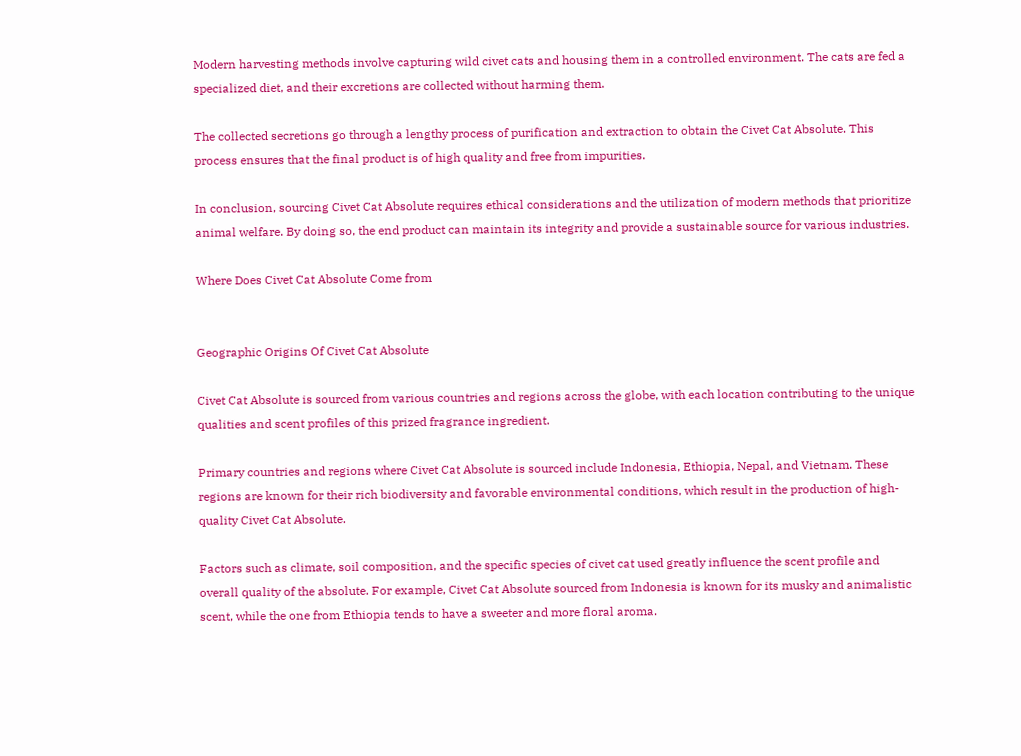Modern harvesting methods involve capturing wild civet cats and housing them in a controlled environment. The cats are fed a specialized diet, and their excretions are collected without harming them.

The collected secretions go through a lengthy process of purification and extraction to obtain the Civet Cat Absolute. This process ensures that the final product is of high quality and free from impurities.

In conclusion, sourcing Civet Cat Absolute requires ethical considerations and the utilization of modern methods that prioritize animal welfare. By doing so, the end product can maintain its integrity and provide a sustainable source for various industries.

Where Does Civet Cat Absolute Come from


Geographic Origins Of Civet Cat Absolute

Civet Cat Absolute is sourced from various countries and regions across the globe, with each location contributing to the unique qualities and scent profiles of this prized fragrance ingredient.

Primary countries and regions where Civet Cat Absolute is sourced include Indonesia, Ethiopia, Nepal, and Vietnam. These regions are known for their rich biodiversity and favorable environmental conditions, which result in the production of high-quality Civet Cat Absolute.

Factors such as climate, soil composition, and the specific species of civet cat used greatly influence the scent profile and overall quality of the absolute. For example, Civet Cat Absolute sourced from Indonesia is known for its musky and animalistic scent, while the one from Ethiopia tends to have a sweeter and more floral aroma.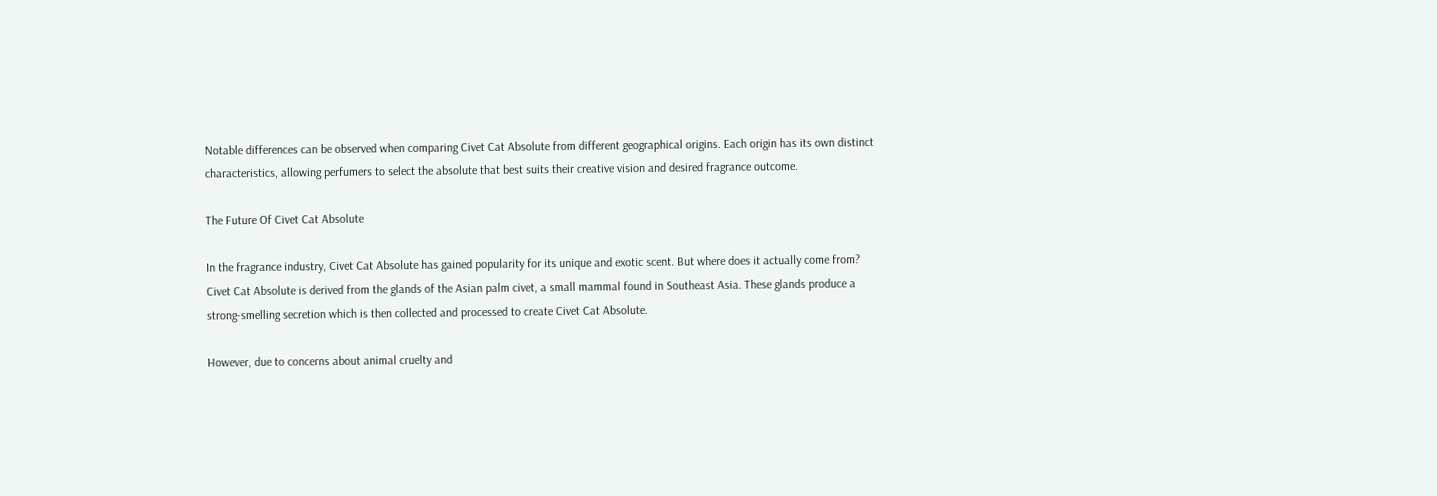Notable differences can be observed when comparing Civet Cat Absolute from different geographical origins. Each origin has its own distinct characteristics, allowing perfumers to select the absolute that best suits their creative vision and desired fragrance outcome.

The Future Of Civet Cat Absolute

In the fragrance industry, Civet Cat Absolute has gained popularity for its unique and exotic scent. But where does it actually come from? Civet Cat Absolute is derived from the glands of the Asian palm civet, a small mammal found in Southeast Asia. These glands produce a strong-smelling secretion which is then collected and processed to create Civet Cat Absolute.

However, due to concerns about animal cruelty and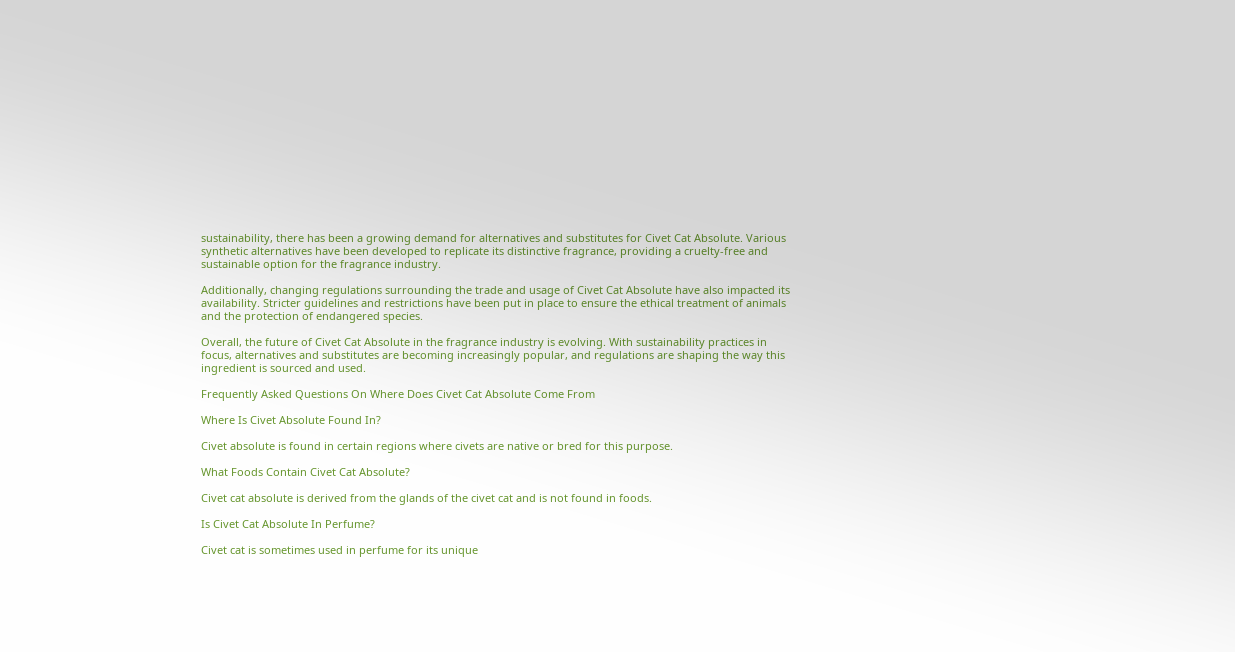sustainability, there has been a growing demand for alternatives and substitutes for Civet Cat Absolute. Various synthetic alternatives have been developed to replicate its distinctive fragrance, providing a cruelty-free and sustainable option for the fragrance industry.

Additionally, changing regulations surrounding the trade and usage of Civet Cat Absolute have also impacted its availability. Stricter guidelines and restrictions have been put in place to ensure the ethical treatment of animals and the protection of endangered species.

Overall, the future of Civet Cat Absolute in the fragrance industry is evolving. With sustainability practices in focus, alternatives and substitutes are becoming increasingly popular, and regulations are shaping the way this ingredient is sourced and used.

Frequently Asked Questions On Where Does Civet Cat Absolute Come From

Where Is Civet Absolute Found In?

Civet absolute is found in certain regions where civets are native or bred for this purpose.

What Foods Contain Civet Cat Absolute?

Civet cat absolute is derived from the glands of the civet cat and is not found in foods.

Is Civet Cat Absolute In Perfume?

Civet cat is sometimes used in perfume for its unique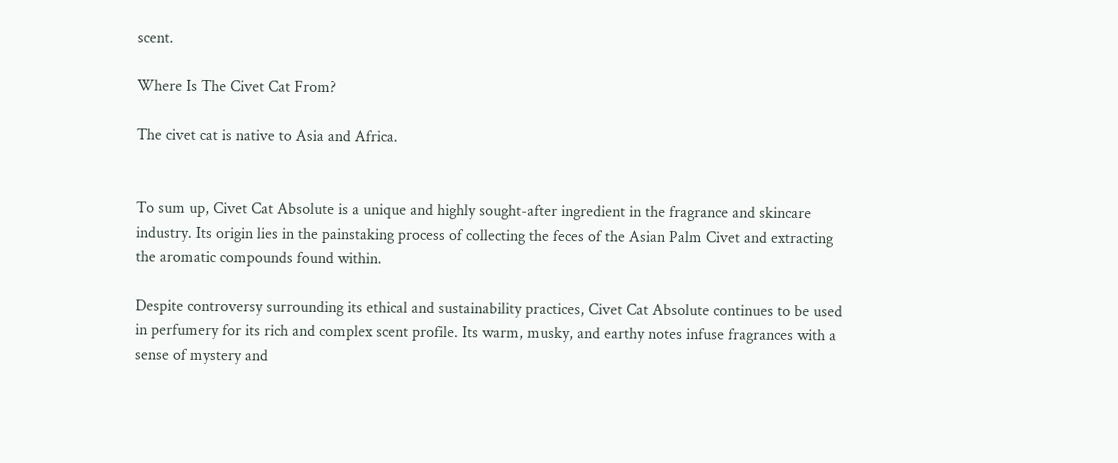scent.

Where Is The Civet Cat From?

The civet cat is native to Asia and Africa.


To sum up, Civet Cat Absolute is a unique and highly sought-after ingredient in the fragrance and skincare industry. Its origin lies in the painstaking process of collecting the feces of the Asian Palm Civet and extracting the aromatic compounds found within.

Despite controversy surrounding its ethical and sustainability practices, Civet Cat Absolute continues to be used in perfumery for its rich and complex scent profile. Its warm, musky, and earthy notes infuse fragrances with a sense of mystery and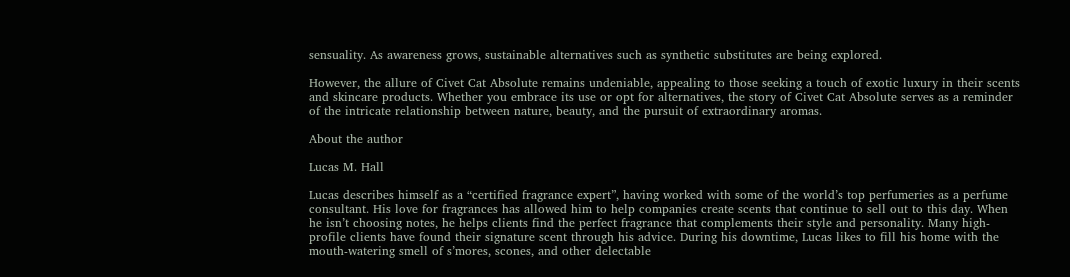sensuality. As awareness grows, sustainable alternatives such as synthetic substitutes are being explored.

However, the allure of Civet Cat Absolute remains undeniable, appealing to those seeking a touch of exotic luxury in their scents and skincare products. Whether you embrace its use or opt for alternatives, the story of Civet Cat Absolute serves as a reminder of the intricate relationship between nature, beauty, and the pursuit of extraordinary aromas.

About the author

Lucas M. Hall

Lucas describes himself as a “certified fragrance expert”, having worked with some of the world’s top perfumeries as a perfume consultant. His love for fragrances has allowed him to help companies create scents that continue to sell out to this day. When he isn’t choosing notes, he helps clients find the perfect fragrance that complements their style and personality. Many high-profile clients have found their signature scent through his advice. During his downtime, Lucas likes to fill his home with the mouth-watering smell of s’mores, scones, and other delectable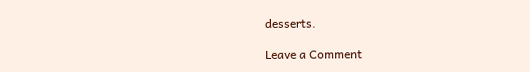desserts.

Leave a Comment